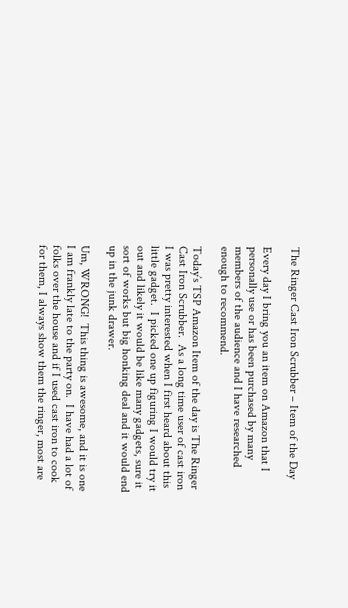The Ringer Cast Iron Scrubber – Item of the Day

Every day I bring you an item on Amazon that I personally use or has been purchased by many members of the audience and I have researched enough to recommend.

Today’s TSP Amazon Item of the day is The Ringer Cast Iron Scrubber.  As a long time user of cast iron I was pretty interested when I first heard about this little gadget.  I picked one up figuring I would try it out and likely it would be like many gadgets, sure it sort of works but big honking deal and it would end up in the junk drawer.

Um, WRONG!  This thing is awesome, and it is one I am frankly late to the party on.  I have had a lot of folks over the house and if I used cast iron to cook for them, I always show them the ringer, most are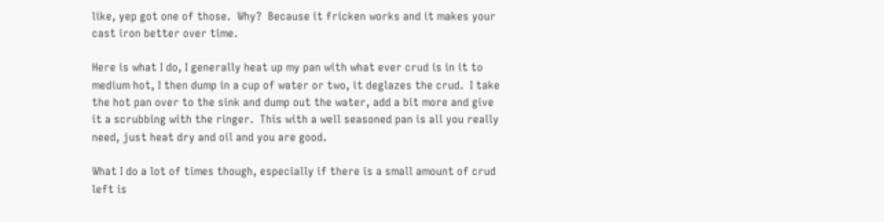like, yep got one of those.  Why?  Because it fricken works and it makes your cast iron better over time.

Here is what I do, I generally heat up my pan with what ever crud is in it to medium hot, I then dump in a cup of water or two, it deglazes the crud.  I take the hot pan over to the sink and dump out the water, add a bit more and give it a scrubbing with the ringer.  This with a well seasoned pan is all you really need, just heat dry and oil and you are good.

What I do a lot of times though, especially if there is a small amount of crud left is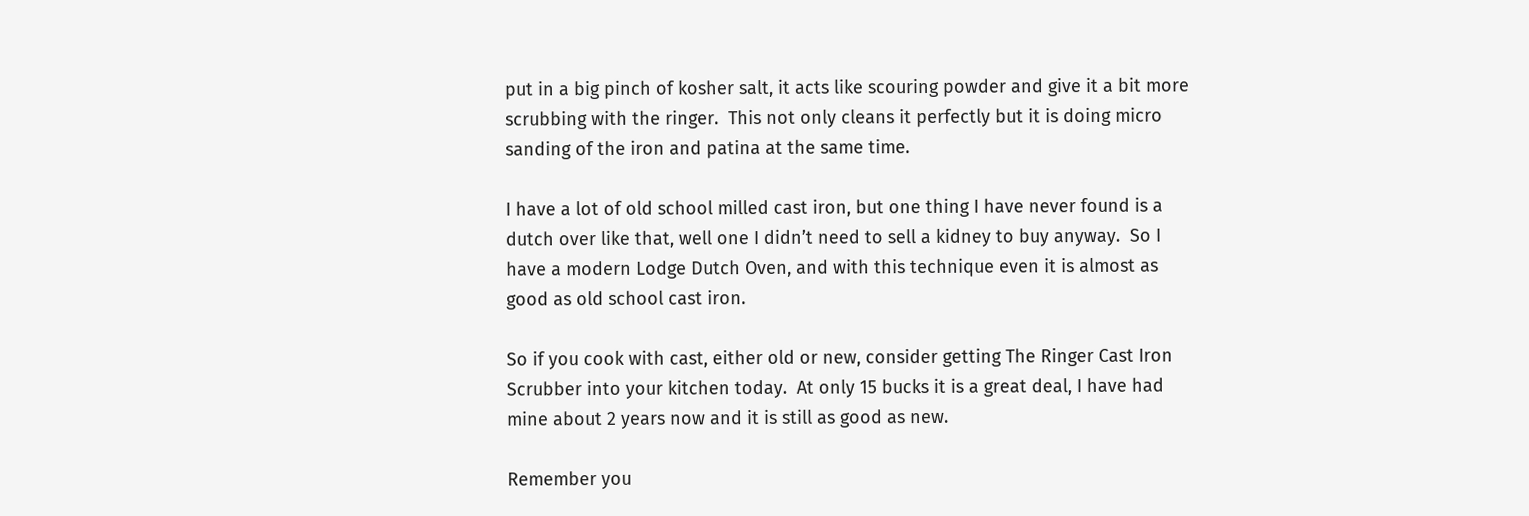put in a big pinch of kosher salt, it acts like scouring powder and give it a bit more scrubbing with the ringer.  This not only cleans it perfectly but it is doing micro sanding of the iron and patina at the same time.

I have a lot of old school milled cast iron, but one thing I have never found is a dutch over like that, well one I didn’t need to sell a kidney to buy anyway.  So I have a modern Lodge Dutch Oven, and with this technique even it is almost as good as old school cast iron.

So if you cook with cast, either old or new, consider getting The Ringer Cast Iron Scrubber into your kitchen today.  At only 15 bucks it is a great deal, I have had mine about 2 years now and it is still as good as new.

Remember you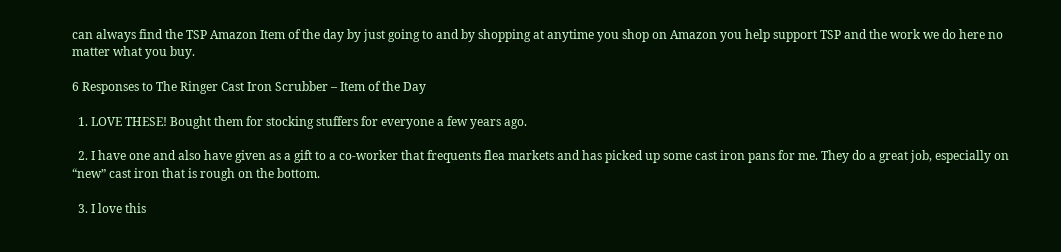can always find the TSP Amazon Item of the day by just going to and by shopping at anytime you shop on Amazon you help support TSP and the work we do here no matter what you buy.

6 Responses to The Ringer Cast Iron Scrubber – Item of the Day

  1. LOVE THESE! Bought them for stocking stuffers for everyone a few years ago.

  2. I have one and also have given as a gift to a co-worker that frequents flea markets and has picked up some cast iron pans for me. They do a great job, especially on “new” cast iron that is rough on the bottom.

  3. I love this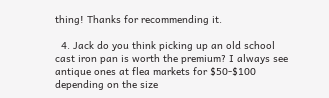thing! Thanks for recommending it.

  4. Jack do you think picking up an old school cast iron pan is worth the premium? I always see antique ones at flea markets for $50-$100 depending on the size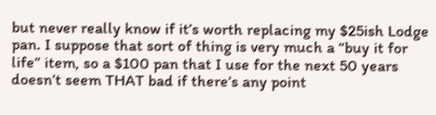but never really know if it’s worth replacing my $25ish Lodge pan. I suppose that sort of thing is very much a “buy it for life” item, so a $100 pan that I use for the next 50 years doesn’t seem THAT bad if there’s any point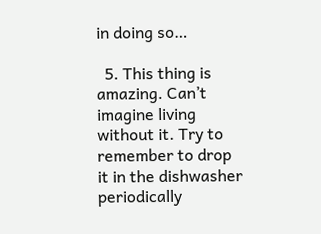in doing so…

  5. This thing is amazing. Can’t imagine living without it. Try to remember to drop it in the dishwasher periodically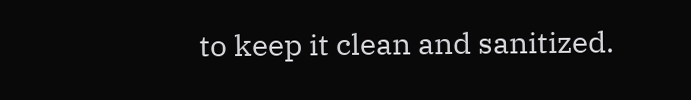to keep it clean and sanitized.